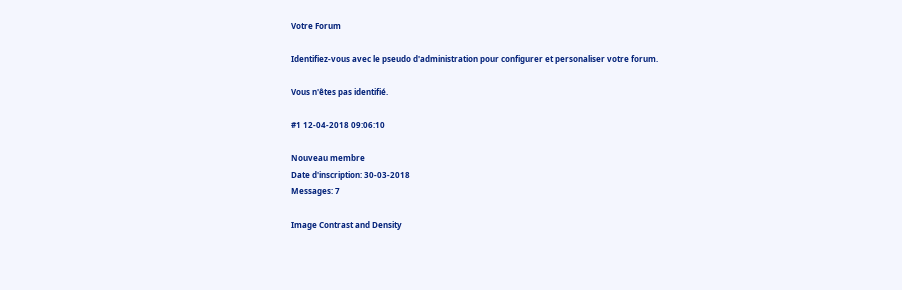Votre Forum

Identifiez-vous avec le pseudo d'administration pour configurer et personaliser votre forum.

Vous n'êtes pas identifié.

#1 12-04-2018 09:06:10

Nouveau membre
Date d'inscription: 30-03-2018
Messages: 7

Image Contrast and Density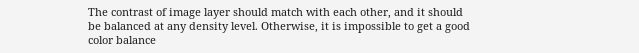The contrast of image layer should match with each other, and it should be balanced at any density level. Otherwise, it is impossible to get a good color balance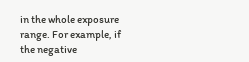in the whole exposure range. For example, if the negative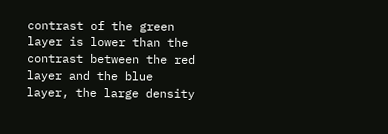contrast of the green layer is lower than the contrast between the red layer and the blue layer, the large density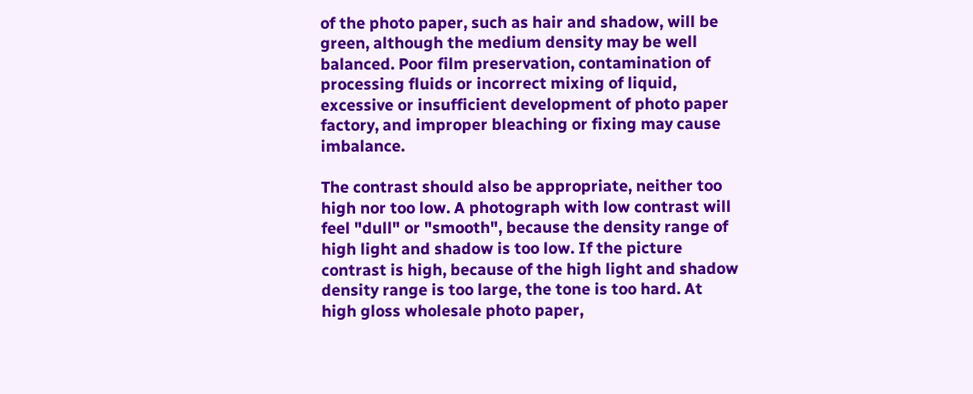of the photo paper, such as hair and shadow, will be green, although the medium density may be well balanced. Poor film preservation, contamination of processing fluids or incorrect mixing of liquid, excessive or insufficient development of photo paper factory, and improper bleaching or fixing may cause imbalance.

The contrast should also be appropriate, neither too high nor too low. A photograph with low contrast will feel "dull" or "smooth", because the density range of high light and shadow is too low. If the picture contrast is high, because of the high light and shadow density range is too large, the tone is too hard. At high gloss wholesale photo paper,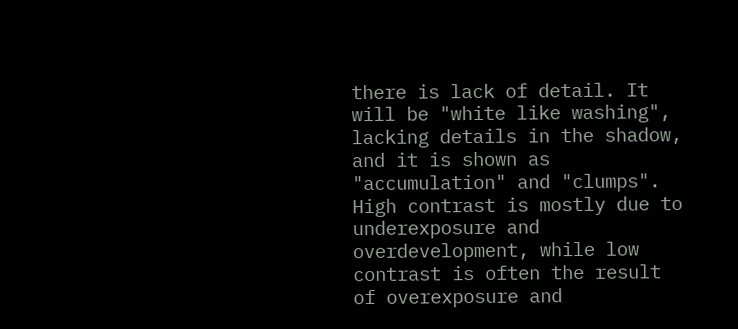there is lack of detail. It will be "white like washing", lacking details in the shadow, and it is shown as "accumulation" and "clumps". High contrast is mostly due to underexposure and overdevelopment, while low contrast is often the result of overexposure and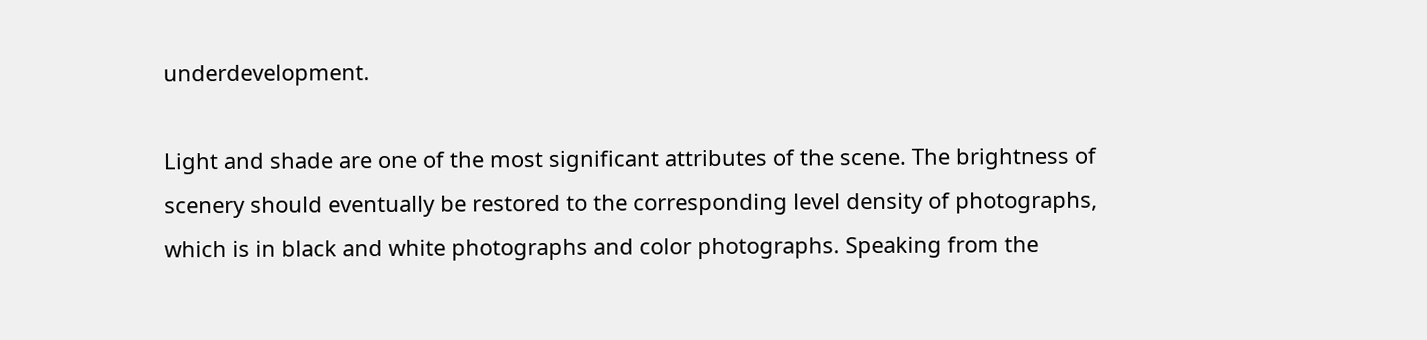underdevelopment.

Light and shade are one of the most significant attributes of the scene. The brightness of scenery should eventually be restored to the corresponding level density of photographs, which is in black and white photographs and color photographs. Speaking from the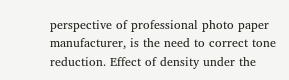perspective of professional photo paper manufacturer, is the need to correct tone reduction. Effect of density under the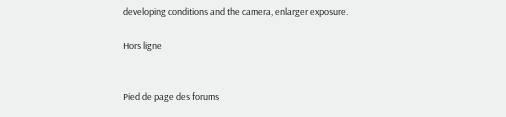developing conditions and the camera, enlarger exposure.

Hors ligne


Pied de page des forums